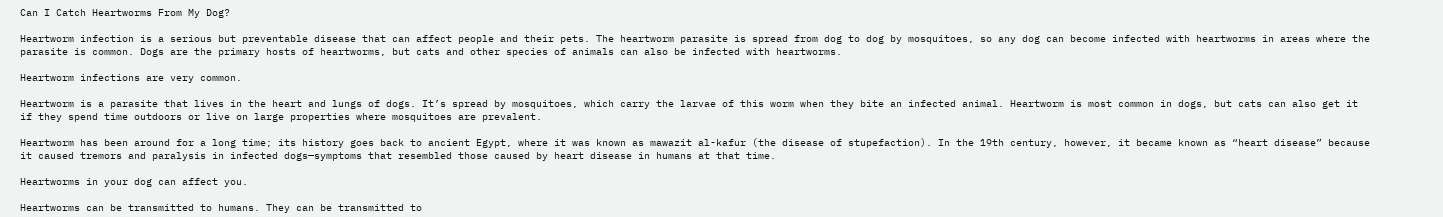Can I Catch Heartworms From My Dog?

Heartworm infection is a serious but preventable disease that can affect people and their pets. The heartworm parasite is spread from dog to dog by mosquitoes, so any dog can become infected with heartworms in areas where the parasite is common. Dogs are the primary hosts of heartworms, but cats and other species of animals can also be infected with heartworms.

Heartworm infections are very common.

Heartworm is a parasite that lives in the heart and lungs of dogs. It’s spread by mosquitoes, which carry the larvae of this worm when they bite an infected animal. Heartworm is most common in dogs, but cats can also get it if they spend time outdoors or live on large properties where mosquitoes are prevalent.

Heartworm has been around for a long time; its history goes back to ancient Egypt, where it was known as mawazit al-kafur (the disease of stupefaction). In the 19th century, however, it became known as “heart disease” because it caused tremors and paralysis in infected dogs—symptoms that resembled those caused by heart disease in humans at that time.

Heartworms in your dog can affect you.

Heartworms can be transmitted to humans. They can be transmitted to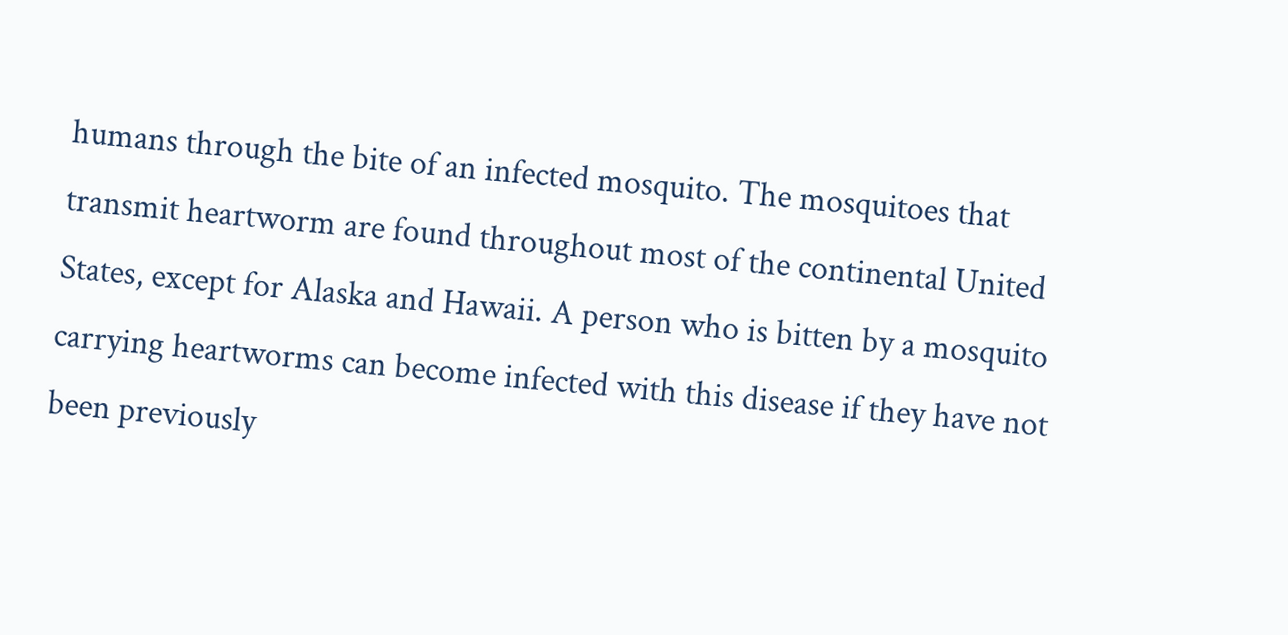humans through the bite of an infected mosquito. The mosquitoes that transmit heartworm are found throughout most of the continental United States, except for Alaska and Hawaii. A person who is bitten by a mosquito carrying heartworms can become infected with this disease if they have not been previously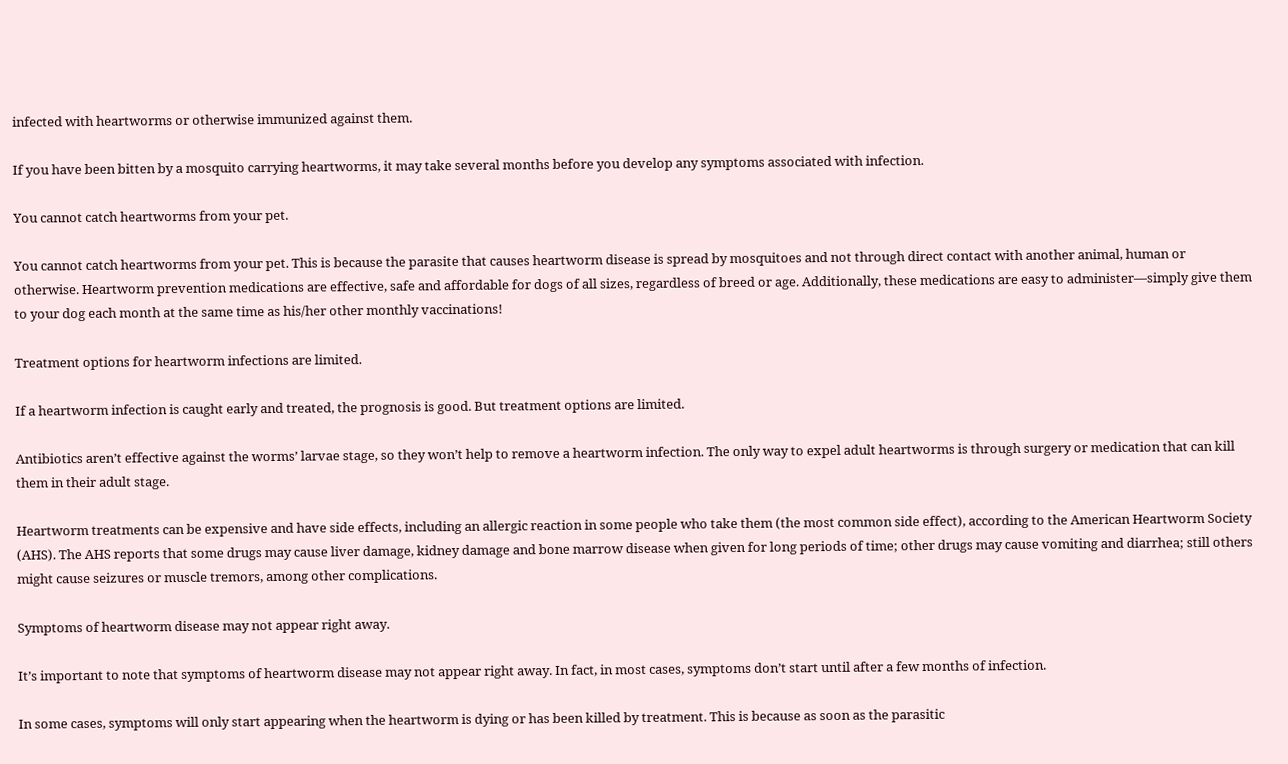infected with heartworms or otherwise immunized against them.

If you have been bitten by a mosquito carrying heartworms, it may take several months before you develop any symptoms associated with infection.

You cannot catch heartworms from your pet.

You cannot catch heartworms from your pet. This is because the parasite that causes heartworm disease is spread by mosquitoes and not through direct contact with another animal, human or otherwise. Heartworm prevention medications are effective, safe and affordable for dogs of all sizes, regardless of breed or age. Additionally, these medications are easy to administer—simply give them to your dog each month at the same time as his/her other monthly vaccinations!

Treatment options for heartworm infections are limited.

If a heartworm infection is caught early and treated, the prognosis is good. But treatment options are limited.

Antibiotics aren’t effective against the worms’ larvae stage, so they won’t help to remove a heartworm infection. The only way to expel adult heartworms is through surgery or medication that can kill them in their adult stage.

Heartworm treatments can be expensive and have side effects, including an allergic reaction in some people who take them (the most common side effect), according to the American Heartworm Society (AHS). The AHS reports that some drugs may cause liver damage, kidney damage and bone marrow disease when given for long periods of time; other drugs may cause vomiting and diarrhea; still others might cause seizures or muscle tremors, among other complications.

Symptoms of heartworm disease may not appear right away.

It’s important to note that symptoms of heartworm disease may not appear right away. In fact, in most cases, symptoms don’t start until after a few months of infection.

In some cases, symptoms will only start appearing when the heartworm is dying or has been killed by treatment. This is because as soon as the parasitic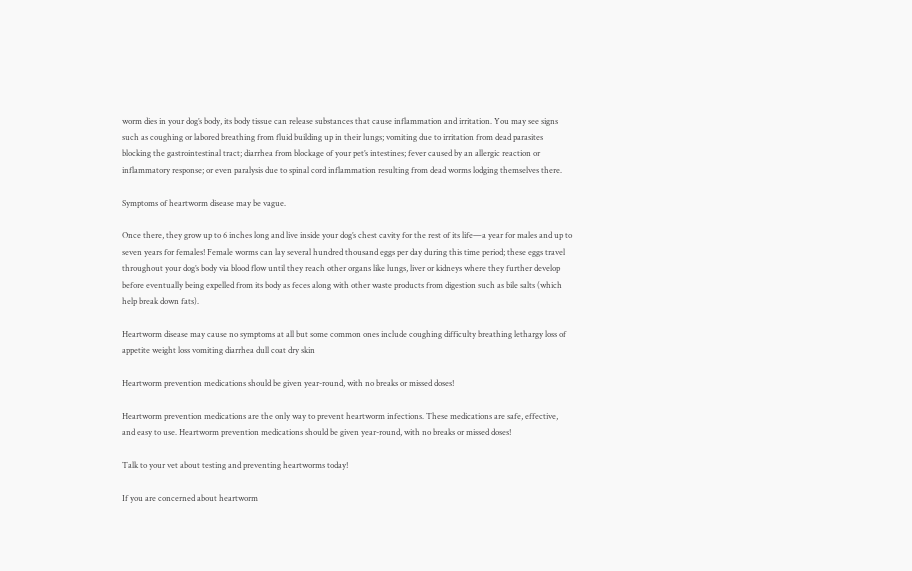worm dies in your dog’s body, its body tissue can release substances that cause inflammation and irritation. You may see signs such as coughing or labored breathing from fluid building up in their lungs; vomiting due to irritation from dead parasites blocking the gastrointestinal tract; diarrhea from blockage of your pet’s intestines; fever caused by an allergic reaction or inflammatory response; or even paralysis due to spinal cord inflammation resulting from dead worms lodging themselves there.

Symptoms of heartworm disease may be vague.

Once there, they grow up to 6 inches long and live inside your dog’s chest cavity for the rest of its life—a year for males and up to seven years for females! Female worms can lay several hundred thousand eggs per day during this time period; these eggs travel throughout your dog’s body via blood flow until they reach other organs like lungs, liver or kidneys where they further develop before eventually being expelled from its body as feces along with other waste products from digestion such as bile salts (which help break down fats).

Heartworm disease may cause no symptoms at all but some common ones include coughing difficulty breathing lethargy loss of appetite weight loss vomiting diarrhea dull coat dry skin

Heartworm prevention medications should be given year-round, with no breaks or missed doses!

Heartworm prevention medications are the only way to prevent heartworm infections. These medications are safe, effective, and easy to use. Heartworm prevention medications should be given year-round, with no breaks or missed doses!

Talk to your vet about testing and preventing heartworms today!

If you are concerned about heartworm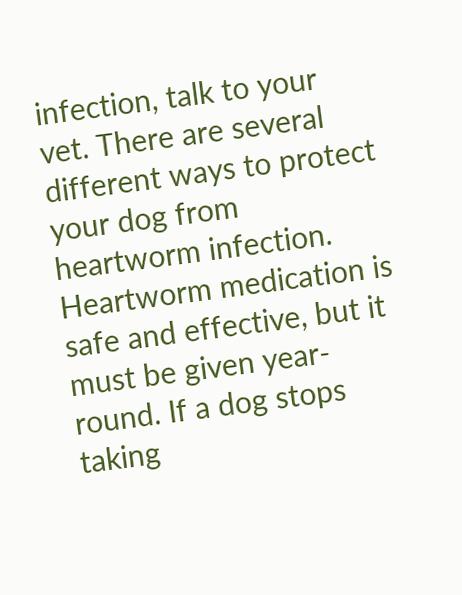infection, talk to your vet. There are several different ways to protect your dog from heartworm infection. Heartworm medication is safe and effective, but it must be given year-round. If a dog stops taking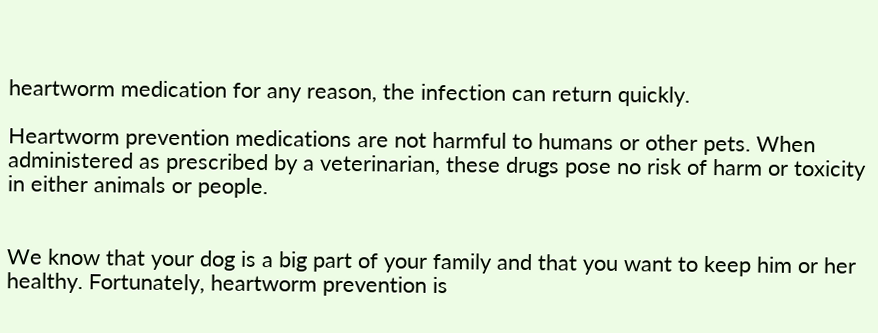heartworm medication for any reason, the infection can return quickly.

Heartworm prevention medications are not harmful to humans or other pets. When administered as prescribed by a veterinarian, these drugs pose no risk of harm or toxicity in either animals or people.


We know that your dog is a big part of your family and that you want to keep him or her healthy. Fortunately, heartworm prevention is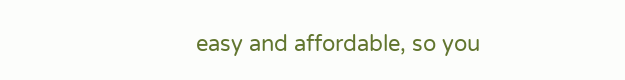easy and affordable, so you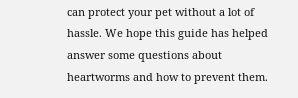can protect your pet without a lot of hassle. We hope this guide has helped answer some questions about heartworms and how to prevent them.